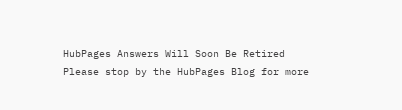HubPages Answers Will Soon Be Retired
Please stop by the HubPages Blog for more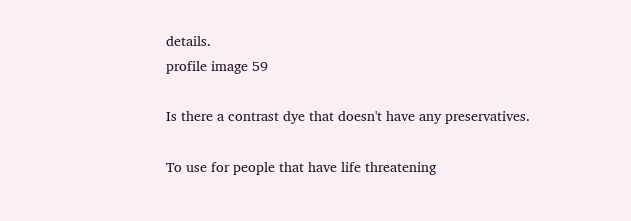details.
profile image 59

Is there a contrast dye that doesn't have any preservatives.

To use for people that have life threatening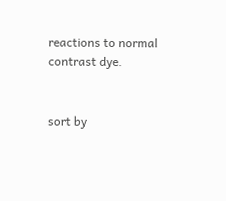reactions to normal contrast dye.


sort by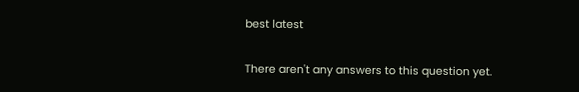best latest

There aren't any answers to this question yet.